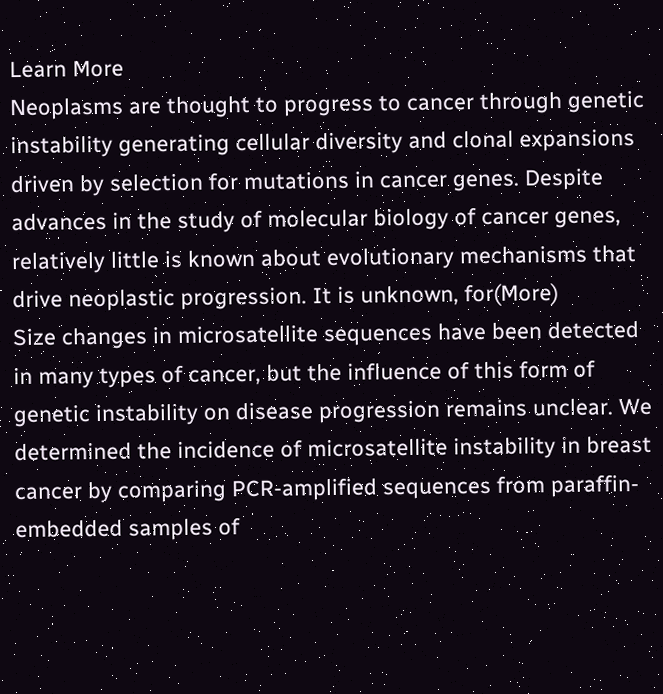Learn More
Neoplasms are thought to progress to cancer through genetic instability generating cellular diversity and clonal expansions driven by selection for mutations in cancer genes. Despite advances in the study of molecular biology of cancer genes, relatively little is known about evolutionary mechanisms that drive neoplastic progression. It is unknown, for(More)
Size changes in microsatellite sequences have been detected in many types of cancer, but the influence of this form of genetic instability on disease progression remains unclear. We determined the incidence of microsatellite instability in breast cancer by comparing PCR-amplified sequences from paraffin-embedded samples of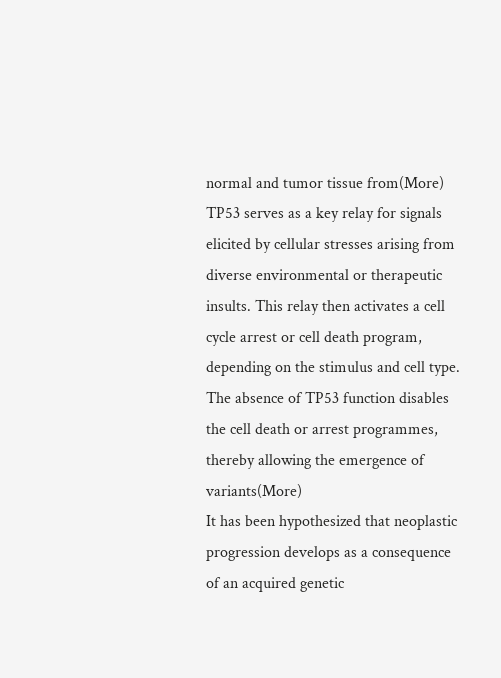normal and tumor tissue from(More)
TP53 serves as a key relay for signals elicited by cellular stresses arising from diverse environmental or therapeutic insults. This relay then activates a cell cycle arrest or cell death program, depending on the stimulus and cell type. The absence of TP53 function disables the cell death or arrest programmes, thereby allowing the emergence of variants(More)
It has been hypothesized that neoplastic progression develops as a consequence of an acquired genetic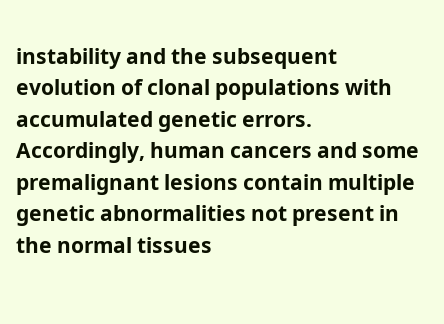instability and the subsequent evolution of clonal populations with accumulated genetic errors. Accordingly, human cancers and some premalignant lesions contain multiple genetic abnormalities not present in the normal tissues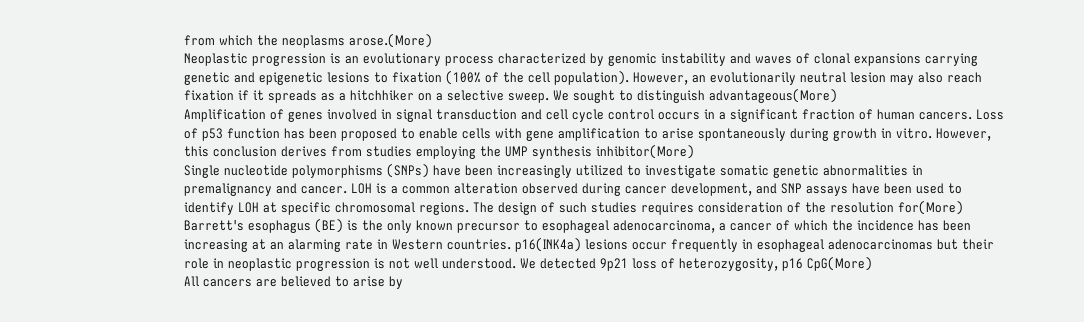from which the neoplasms arose.(More)
Neoplastic progression is an evolutionary process characterized by genomic instability and waves of clonal expansions carrying genetic and epigenetic lesions to fixation (100% of the cell population). However, an evolutionarily neutral lesion may also reach fixation if it spreads as a hitchhiker on a selective sweep. We sought to distinguish advantageous(More)
Amplification of genes involved in signal transduction and cell cycle control occurs in a significant fraction of human cancers. Loss of p53 function has been proposed to enable cells with gene amplification to arise spontaneously during growth in vitro. However, this conclusion derives from studies employing the UMP synthesis inhibitor(More)
Single nucleotide polymorphisms (SNPs) have been increasingly utilized to investigate somatic genetic abnormalities in premalignancy and cancer. LOH is a common alteration observed during cancer development, and SNP assays have been used to identify LOH at specific chromosomal regions. The design of such studies requires consideration of the resolution for(More)
Barrett's esophagus (BE) is the only known precursor to esophageal adenocarcinoma, a cancer of which the incidence has been increasing at an alarming rate in Western countries. p16(INK4a) lesions occur frequently in esophageal adenocarcinomas but their role in neoplastic progression is not well understood. We detected 9p21 loss of heterozygosity, p16 CpG(More)
All cancers are believed to arise by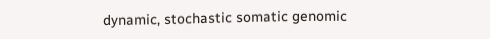dynamic, stochastic somatic genomic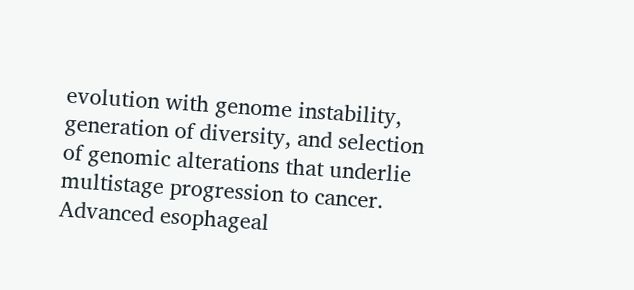evolution with genome instability, generation of diversity, and selection of genomic alterations that underlie multistage progression to cancer. Advanced esophageal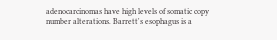adenocarcinomas have high levels of somatic copy number alterations. Barrett's esophagus is a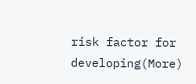risk factor for developing(More)